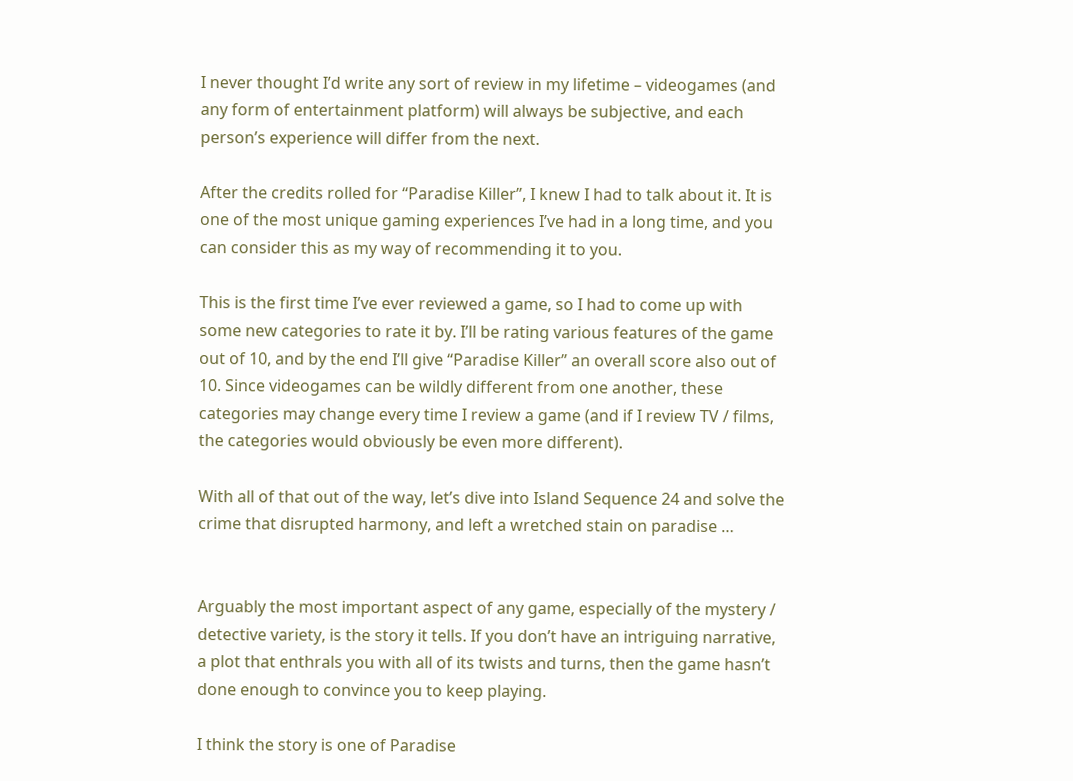I never thought I’d write any sort of review in my lifetime – videogames (and any form of entertainment platform) will always be subjective, and each person’s experience will differ from the next.

After the credits rolled for “Paradise Killer”, I knew I had to talk about it. It is one of the most unique gaming experiences I’ve had in a long time, and you can consider this as my way of recommending it to you.

This is the first time I’ve ever reviewed a game, so I had to come up with some new categories to rate it by. I’ll be rating various features of the game out of 10, and by the end I’ll give “Paradise Killer” an overall score also out of 10. Since videogames can be wildly different from one another, these categories may change every time I review a game (and if I review TV / films, the categories would obviously be even more different).

With all of that out of the way, let’s dive into Island Sequence 24 and solve the crime that disrupted harmony, and left a wretched stain on paradise …


Arguably the most important aspect of any game, especially of the mystery / detective variety, is the story it tells. If you don’t have an intriguing narrative, a plot that enthrals you with all of its twists and turns, then the game hasn’t done enough to convince you to keep playing.

I think the story is one of Paradise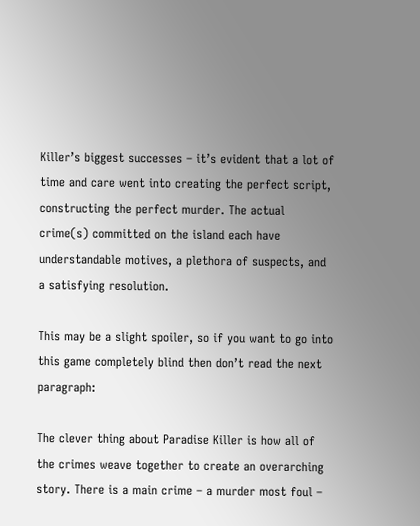Killer’s biggest successes – it’s evident that a lot of time and care went into creating the perfect script, constructing the perfect murder. The actual crime(s) committed on the island each have understandable motives, a plethora of suspects, and a satisfying resolution.

This may be a slight spoiler, so if you want to go into this game completely blind then don’t read the next paragraph:

The clever thing about Paradise Killer is how all of the crimes weave together to create an overarching story. There is a main crime – a murder most foul –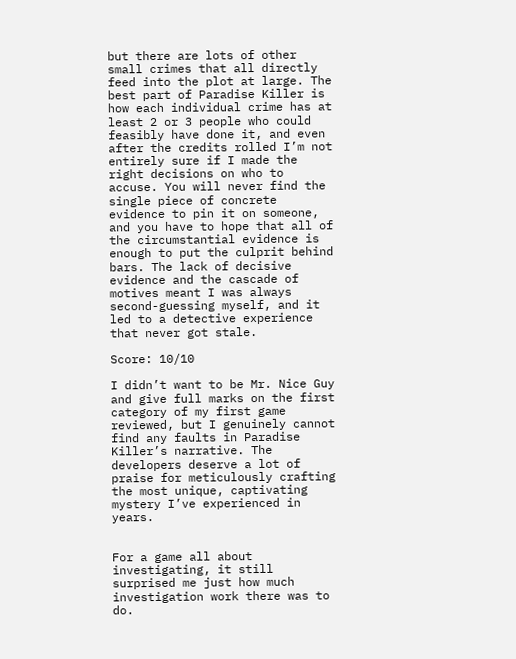but there are lots of other small crimes that all directly feed into the plot at large. The best part of Paradise Killer is how each individual crime has at least 2 or 3 people who could feasibly have done it, and even after the credits rolled I’m not entirely sure if I made the right decisions on who to accuse. You will never find the single piece of concrete evidence to pin it on someone, and you have to hope that all of the circumstantial evidence is enough to put the culprit behind bars. The lack of decisive evidence and the cascade of motives meant I was always second-guessing myself, and it led to a detective experience that never got stale.

Score: 10/10

I didn’t want to be Mr. Nice Guy and give full marks on the first category of my first game reviewed, but I genuinely cannot find any faults in Paradise Killer’s narrative. The developers deserve a lot of praise for meticulously crafting the most unique, captivating mystery I’ve experienced in years.


For a game all about investigating, it still surprised me just how much investigation work there was to do.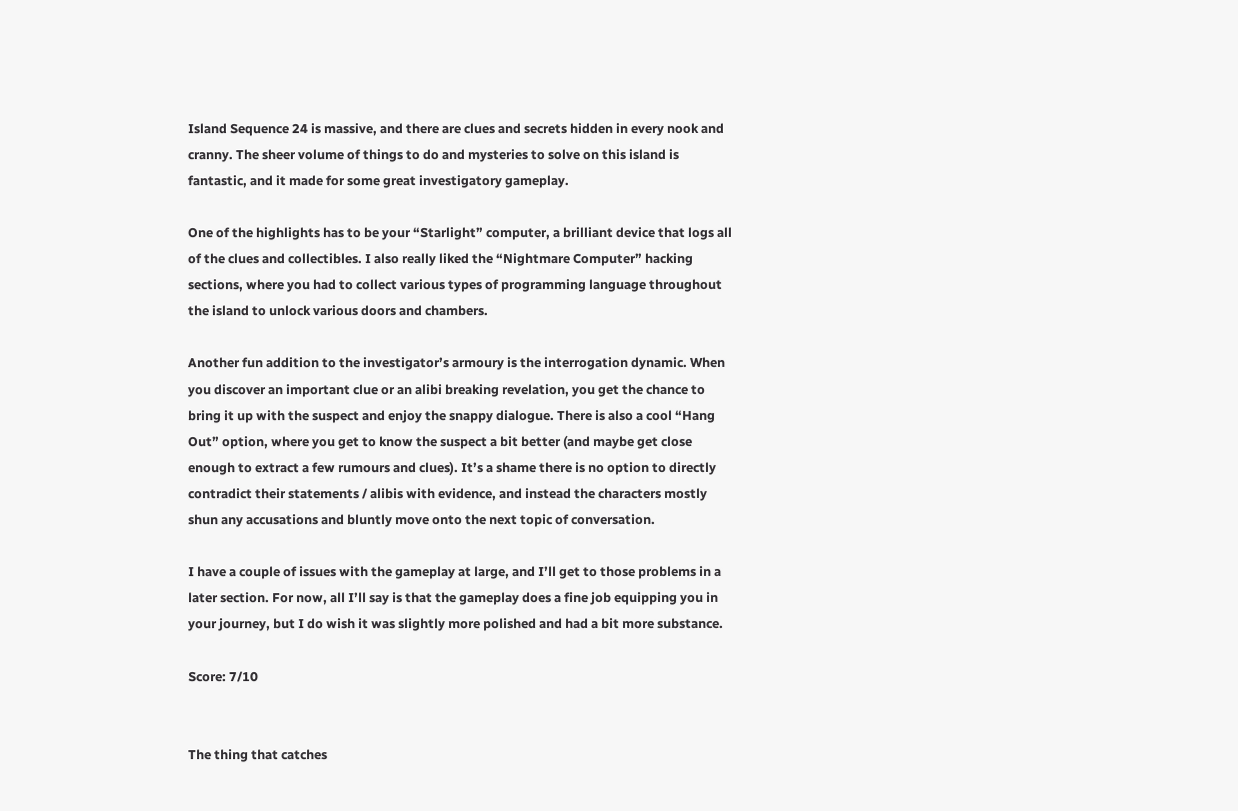Island Sequence 24 is massive, and there are clues and secrets hidden in every nook and cranny. The sheer volume of things to do and mysteries to solve on this island is fantastic, and it made for some great investigatory gameplay.

One of the highlights has to be your “Starlight” computer, a brilliant device that logs all of the clues and collectibles. I also really liked the “Nightmare Computer” hacking sections, where you had to collect various types of programming language throughout the island to unlock various doors and chambers.

Another fun addition to the investigator’s armoury is the interrogation dynamic. When you discover an important clue or an alibi breaking revelation, you get the chance to bring it up with the suspect and enjoy the snappy dialogue. There is also a cool “Hang Out” option, where you get to know the suspect a bit better (and maybe get close enough to extract a few rumours and clues). It’s a shame there is no option to directly contradict their statements / alibis with evidence, and instead the characters mostly shun any accusations and bluntly move onto the next topic of conversation.

I have a couple of issues with the gameplay at large, and I’ll get to those problems in a later section. For now, all I’ll say is that the gameplay does a fine job equipping you in your journey, but I do wish it was slightly more polished and had a bit more substance.

Score: 7/10


The thing that catches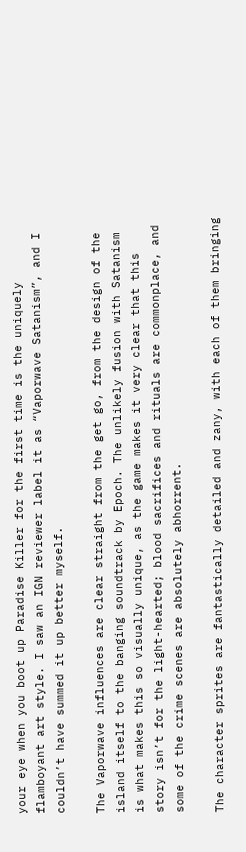your eye when you boot up Paradise Killer for the first time is the uniquely flamboyant art style. I saw an IGN reviewer label it as “Vaporwave Satanism”, and I couldn’t have summed it up better myself.

The Vaporwave influences are clear straight from the get go, from the design of the island itself to the banging soundtrack by Epoch. The unlikely fusion with Satanism is what makes this so visually unique, as the game makes it very clear that this story isn’t for the light-hearted; blood sacrifices and rituals are commonplace, and some of the crime scenes are absolutely abhorrent.

The character sprites are fantastically detailed and zany, with each of them bringing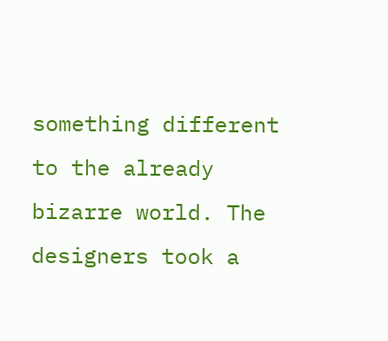something different to the already bizarre world. The designers took a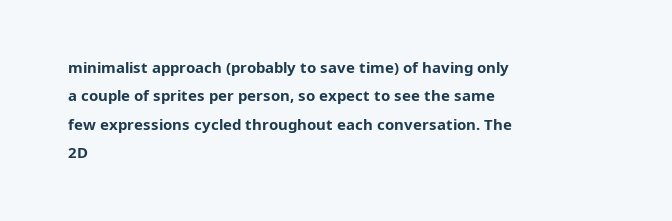minimalist approach (probably to save time) of having only a couple of sprites per person, so expect to see the same few expressions cycled throughout each conversation. The 2D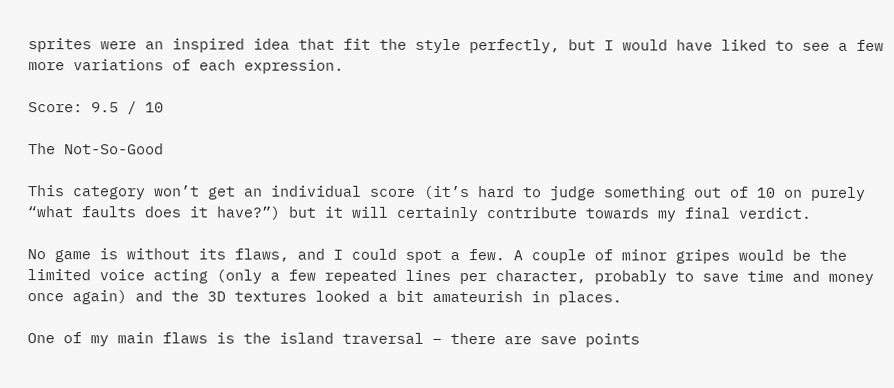sprites were an inspired idea that fit the style perfectly, but I would have liked to see a few more variations of each expression.

Score: 9.5 / 10

The Not-So-Good

This category won’t get an individual score (it’s hard to judge something out of 10 on purely “what faults does it have?”) but it will certainly contribute towards my final verdict.

No game is without its flaws, and I could spot a few. A couple of minor gripes would be the limited voice acting (only a few repeated lines per character, probably to save time and money once again) and the 3D textures looked a bit amateurish in places.

One of my main flaws is the island traversal – there are save points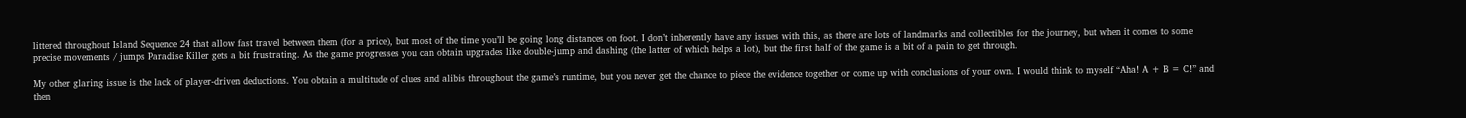littered throughout Island Sequence 24 that allow fast travel between them (for a price), but most of the time you’ll be going long distances on foot. I don’t inherently have any issues with this, as there are lots of landmarks and collectibles for the journey, but when it comes to some precise movements / jumps Paradise Killer gets a bit frustrating. As the game progresses you can obtain upgrades like double-jump and dashing (the latter of which helps a lot), but the first half of the game is a bit of a pain to get through.

My other glaring issue is the lack of player-driven deductions. You obtain a multitude of clues and alibis throughout the game’s runtime, but you never get the chance to piece the evidence together or come up with conclusions of your own. I would think to myself “Aha! A + B = C!” and then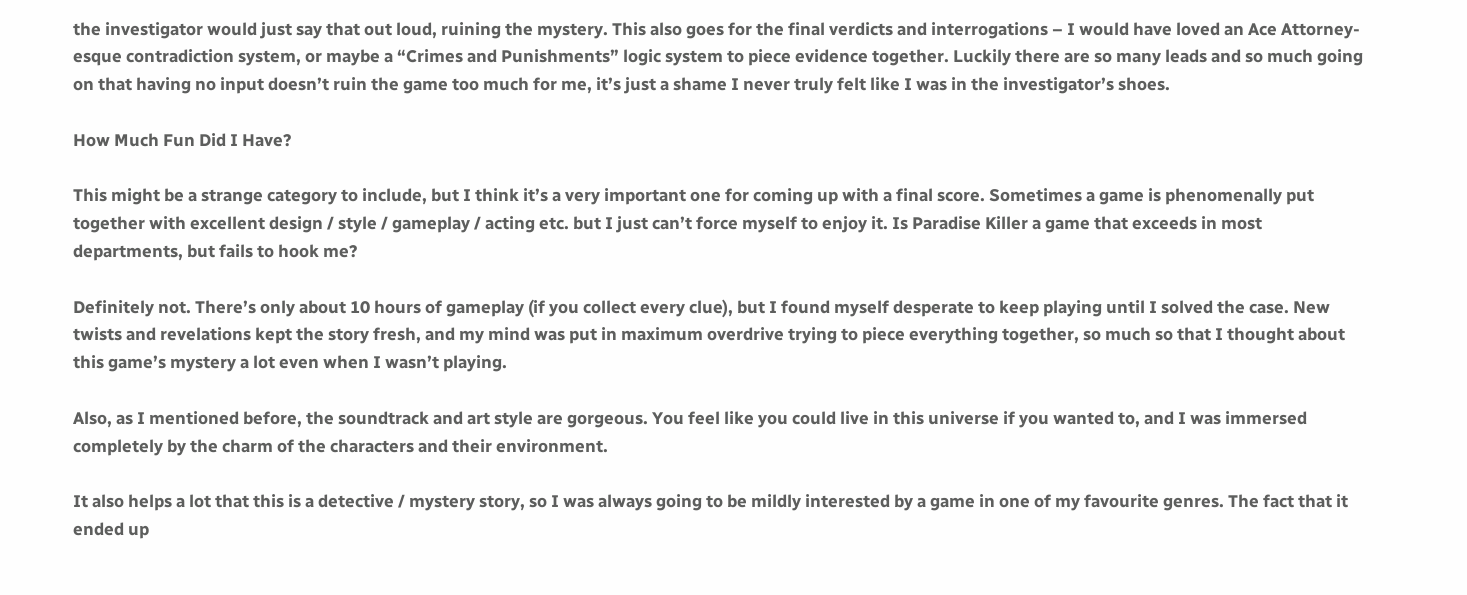the investigator would just say that out loud, ruining the mystery. This also goes for the final verdicts and interrogations – I would have loved an Ace Attorney-esque contradiction system, or maybe a “Crimes and Punishments” logic system to piece evidence together. Luckily there are so many leads and so much going on that having no input doesn’t ruin the game too much for me, it’s just a shame I never truly felt like I was in the investigator’s shoes.

How Much Fun Did I Have?

This might be a strange category to include, but I think it’s a very important one for coming up with a final score. Sometimes a game is phenomenally put together with excellent design / style / gameplay / acting etc. but I just can’t force myself to enjoy it. Is Paradise Killer a game that exceeds in most departments, but fails to hook me?

Definitely not. There’s only about 10 hours of gameplay (if you collect every clue), but I found myself desperate to keep playing until I solved the case. New twists and revelations kept the story fresh, and my mind was put in maximum overdrive trying to piece everything together, so much so that I thought about this game’s mystery a lot even when I wasn’t playing.

Also, as I mentioned before, the soundtrack and art style are gorgeous. You feel like you could live in this universe if you wanted to, and I was immersed completely by the charm of the characters and their environment.

It also helps a lot that this is a detective / mystery story, so I was always going to be mildly interested by a game in one of my favourite genres. The fact that it ended up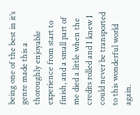being one of the best in it’s genre made this a thoroughly enjoyable experience from start to finish, and a small part of me died a little when the credits rolled and I knew I could never be transported to this wonderful world again.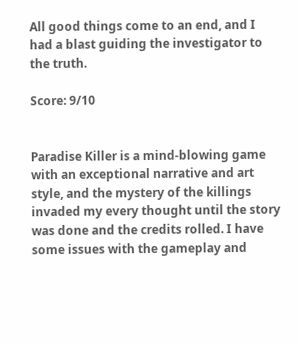All good things come to an end, and I had a blast guiding the investigator to the truth.

Score: 9/10


Paradise Killer is a mind-blowing game with an exceptional narrative and art style, and the mystery of the killings invaded my every thought until the story was done and the credits rolled. I have some issues with the gameplay and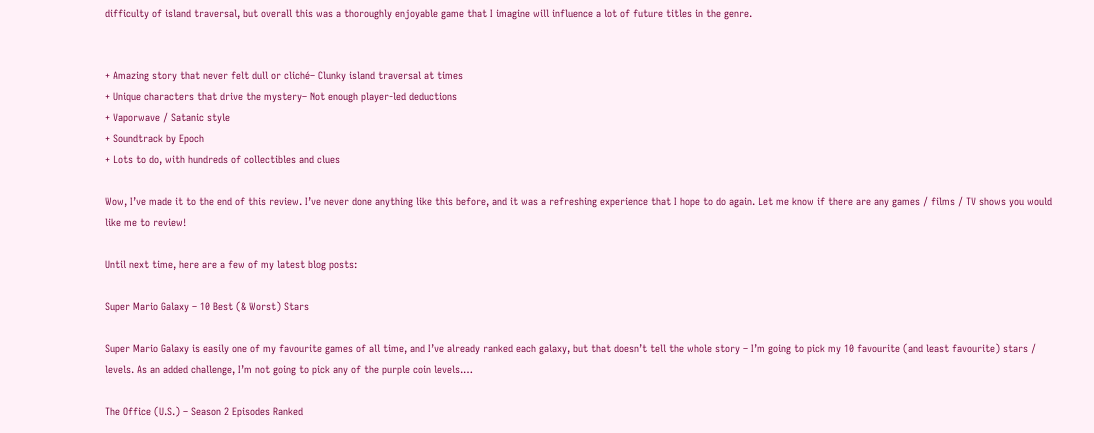difficulty of island traversal, but overall this was a thoroughly enjoyable game that I imagine will influence a lot of future titles in the genre.


+ Amazing story that never felt dull or cliché– Clunky island traversal at times
+ Unique characters that drive the mystery– Not enough player-led deductions
+ Vaporwave / Satanic style
+ Soundtrack by Epoch
+ Lots to do, with hundreds of collectibles and clues

Wow, I’ve made it to the end of this review. I’ve never done anything like this before, and it was a refreshing experience that I hope to do again. Let me know if there are any games / films / TV shows you would like me to review!

Until next time, here are a few of my latest blog posts:

Super Mario Galaxy – 10 Best (& Worst) Stars

Super Mario Galaxy is easily one of my favourite games of all time, and I’ve already ranked each galaxy, but that doesn’t tell the whole story – I’m going to pick my 10 favourite (and least favourite) stars / levels. As an added challenge, I’m not going to pick any of the purple coin levels.…

The Office (U.S.) – Season 2 Episodes Ranked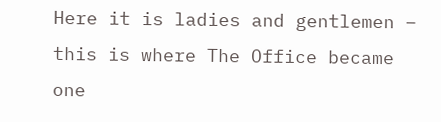Here it is ladies and gentlemen – this is where The Office became one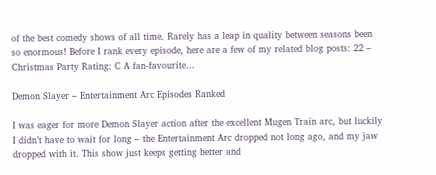of the best comedy shows of all time. Rarely has a leap in quality between seasons been so enormous! Before I rank every episode, here are a few of my related blog posts: 22 – Christmas Party Rating: C A fan-favourite…

Demon Slayer – Entertainment Arc Episodes Ranked

I was eager for more Demon Slayer action after the excellent Mugen Train arc, but luckily I didn’t have to wait for long – the Entertainment Arc dropped not long ago, and my jaw dropped with it. This show just keeps getting better and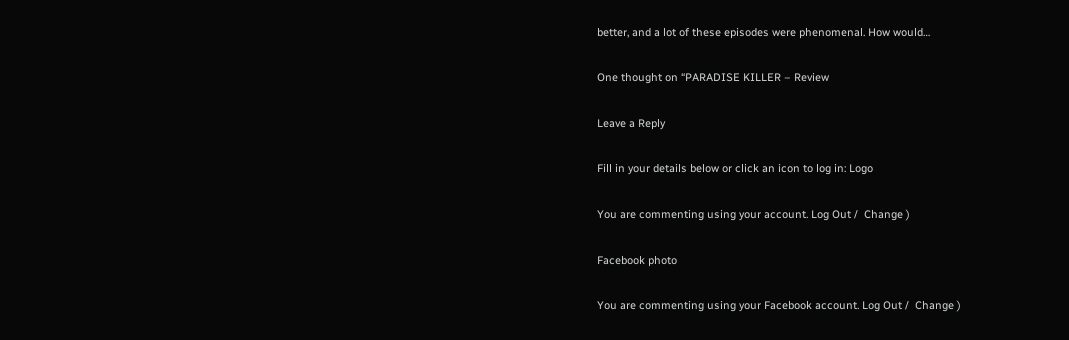better, and a lot of these episodes were phenomenal. How would…

One thought on “PARADISE KILLER – Review

Leave a Reply

Fill in your details below or click an icon to log in: Logo

You are commenting using your account. Log Out /  Change )

Facebook photo

You are commenting using your Facebook account. Log Out /  Change )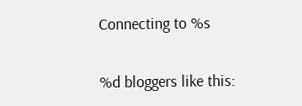Connecting to %s

%d bloggers like this: